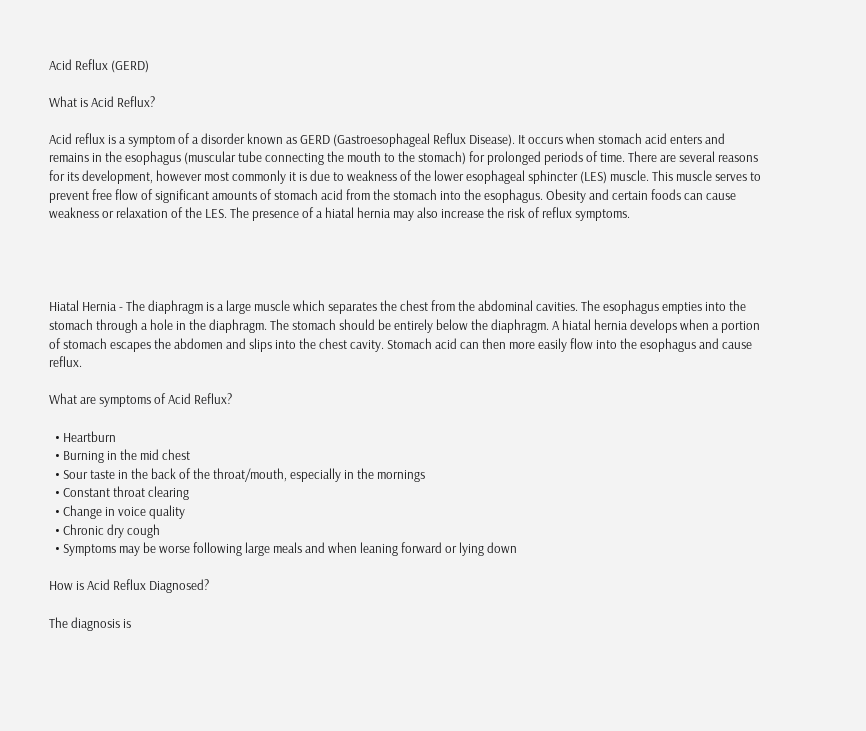Acid Reflux (GERD)

What is Acid Reflux?

Acid reflux is a symptom of a disorder known as GERD (Gastroesophageal Reflux Disease). It occurs when stomach acid enters and remains in the esophagus (muscular tube connecting the mouth to the stomach) for prolonged periods of time. There are several reasons for its development, however most commonly it is due to weakness of the lower esophageal sphincter (LES) muscle. This muscle serves to prevent free flow of significant amounts of stomach acid from the stomach into the esophagus. Obesity and certain foods can cause weakness or relaxation of the LES. The presence of a hiatal hernia may also increase the risk of reflux symptoms.




Hiatal Hernia - The diaphragm is a large muscle which separates the chest from the abdominal cavities. The esophagus empties into the stomach through a hole in the diaphragm. The stomach should be entirely below the diaphragm. A hiatal hernia develops when a portion of stomach escapes the abdomen and slips into the chest cavity. Stomach acid can then more easily flow into the esophagus and cause reflux.

What are symptoms of Acid Reflux?

  • Heartburn
  • Burning in the mid chest
  • Sour taste in the back of the throat/mouth, especially in the mornings
  • Constant throat clearing
  • Change in voice quality
  • Chronic dry cough
  • Symptoms may be worse following large meals and when leaning forward or lying down

How is Acid Reflux Diagnosed?

The diagnosis is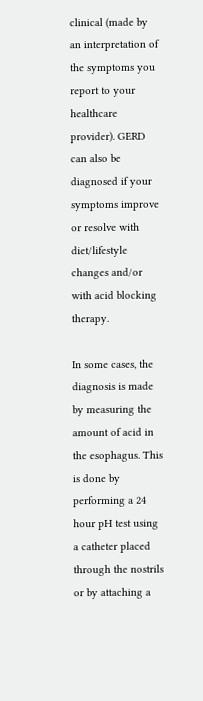clinical (made by an interpretation of the symptoms you report to your healthcare provider). GERD can also be diagnosed if your symptoms improve or resolve with diet/lifestyle changes and/or with acid blocking therapy.

In some cases, the diagnosis is made by measuring the amount of acid in the esophagus. This is done by performing a 24 hour pH test using a catheter placed through the nostrils or by attaching a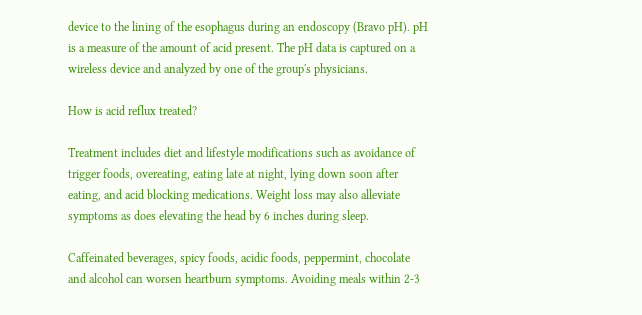device to the lining of the esophagus during an endoscopy (Bravo pH). pH is a measure of the amount of acid present. The pH data is captured on a wireless device and analyzed by one of the group's physicians.

How is acid reflux treated?

Treatment includes diet and lifestyle modifications such as avoidance of trigger foods, overeating, eating late at night, lying down soon after eating, and acid blocking medications. Weight loss may also alleviate symptoms as does elevating the head by 6 inches during sleep.

Caffeinated beverages, spicy foods, acidic foods, peppermint, chocolate and alcohol can worsen heartburn symptoms. Avoiding meals within 2-3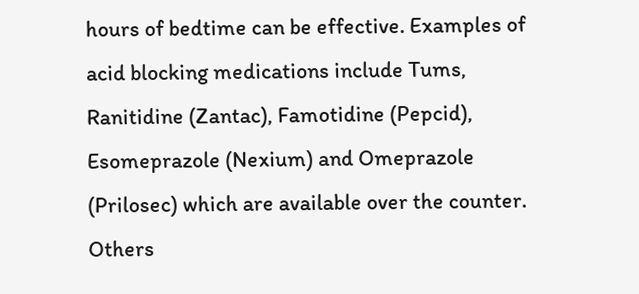hours of bedtime can be effective. Examples of acid blocking medications include Tums, Ranitidine (Zantac), Famotidine (Pepcid), Esomeprazole (Nexium) and Omeprazole (Prilosec) which are available over the counter. Others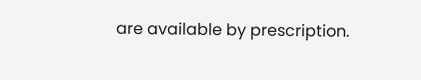are available by prescription.